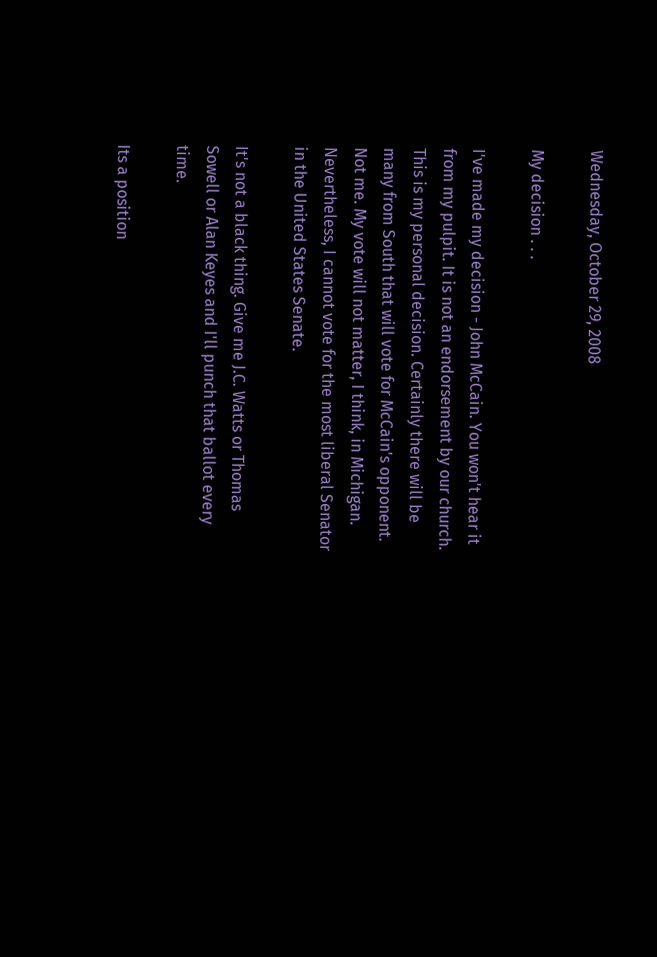Wednesday, October 29, 2008

My decision . . .

I've made my decision - John McCain. You won't hear it from my pulpit. It is not an endorsement by our church. This is my personal decision. Certainly there will be many from South that will vote for McCain's opponent. Not me. My vote will not matter, I think, in Michigan. Nevertheless, I cannot vote for the most liberal Senator in the United States Senate.

It's not a black thing. Give me J.C. Watts or Thomas Sowell or Alan Keyes and I'll punch that ballot every time.

Its a position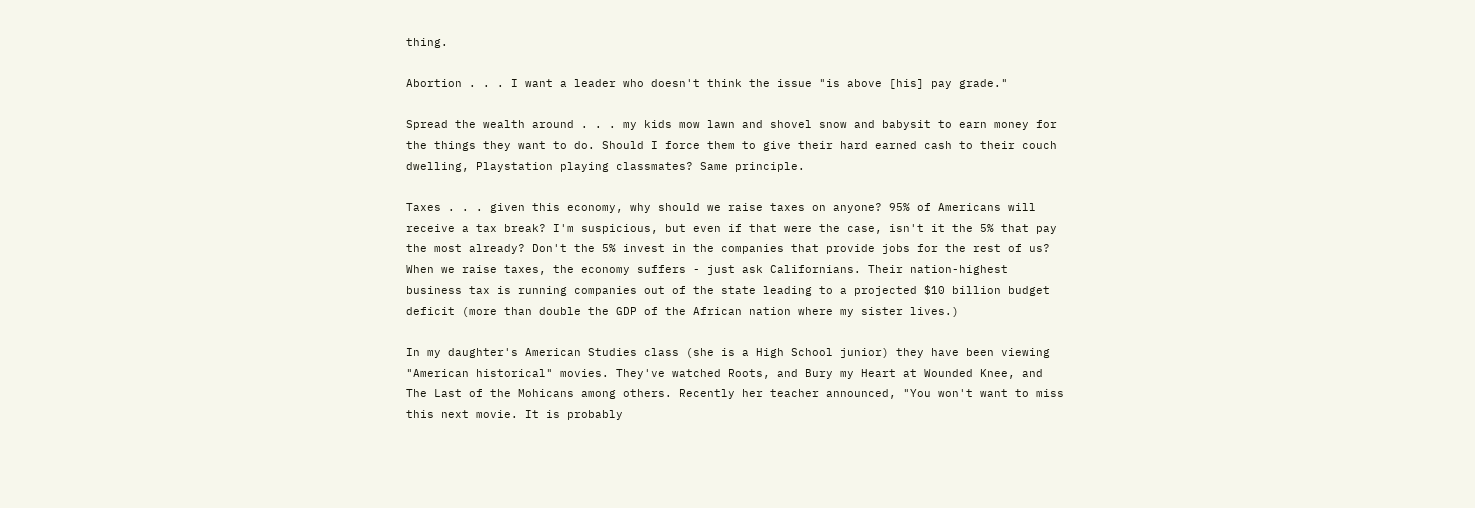thing.

Abortion . . . I want a leader who doesn't think the issue "is above [his] pay grade."

Spread the wealth around . . . my kids mow lawn and shovel snow and babysit to earn money for the things they want to do. Should I force them to give their hard earned cash to their couch dwelling, Playstation playing classmates? Same principle.

Taxes . . . given this economy, why should we raise taxes on anyone? 95% of Americans will receive a tax break? I'm suspicious, but even if that were the case, isn't it the 5% that pay the most already? Don't the 5% invest in the companies that provide jobs for the rest of us? When we raise taxes, the economy suffers - just ask Californians. Their nation-highest business tax is running companies out of the state leading to a projected $10 billion budget deficit (more than double the GDP of the African nation where my sister lives.)

In my daughter's American Studies class (she is a High School junior) they have been viewing "American historical" movies. They've watched Roots, and Bury my Heart at Wounded Knee, and The Last of the Mohicans among others. Recently her teacher announced, "You won't want to miss this next movie. It is probably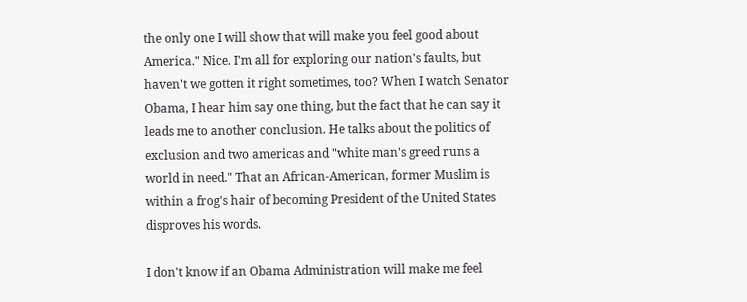the only one I will show that will make you feel good about America." Nice. I'm all for exploring our nation's faults, but haven't we gotten it right sometimes, too? When I watch Senator Obama, I hear him say one thing, but the fact that he can say it leads me to another conclusion. He talks about the politics of exclusion and two americas and "white man's greed runs a world in need." That an African-American, former Muslim is within a frog's hair of becoming President of the United States disproves his words.

I don't know if an Obama Administration will make me feel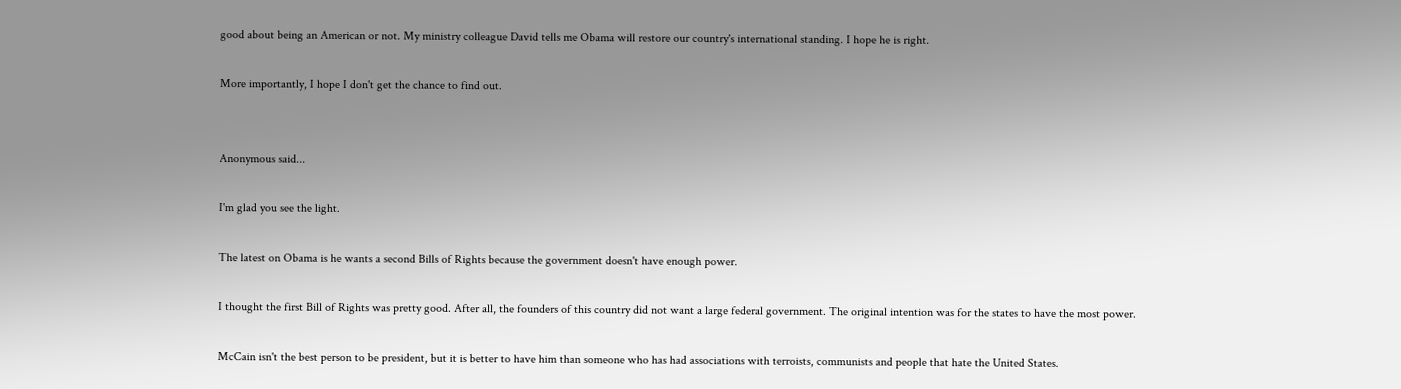good about being an American or not. My ministry colleague David tells me Obama will restore our country's international standing. I hope he is right.

More importantly, I hope I don't get the chance to find out.


Anonymous said...

I'm glad you see the light.

The latest on Obama is he wants a second Bills of Rights because the government doesn't have enough power.

I thought the first Bill of Rights was pretty good. After all, the founders of this country did not want a large federal government. The original intention was for the states to have the most power.

McCain isn't the best person to be president, but it is better to have him than someone who has had associations with terroists, communists and people that hate the United States.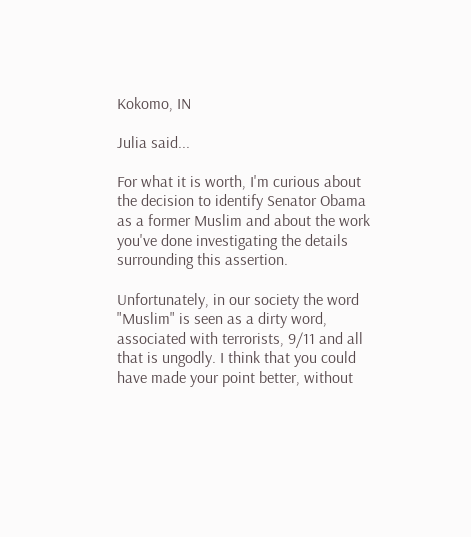Kokomo, IN

Julia said...

For what it is worth, I'm curious about the decision to identify Senator Obama as a former Muslim and about the work you've done investigating the details surrounding this assertion.

Unfortunately, in our society the word "Muslim" is seen as a dirty word, associated with terrorists, 9/11 and all that is ungodly. I think that you could have made your point better, without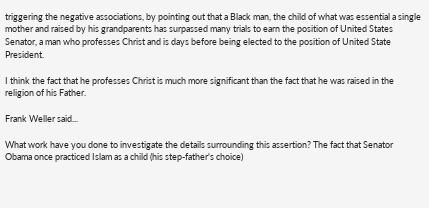triggering the negative associations, by pointing out that a Black man, the child of what was essential a single mother and raised by his grandparents has surpassed many trials to earn the position of United States Senator, a man who professes Christ and is days before being elected to the position of United State President.

I think the fact that he professes Christ is much more significant than the fact that he was raised in the religion of his Father.

Frank Weller said...

What work have you done to investigate the details surrounding this assertion? The fact that Senator Obama once practiced Islam as a child (his step-father's choice)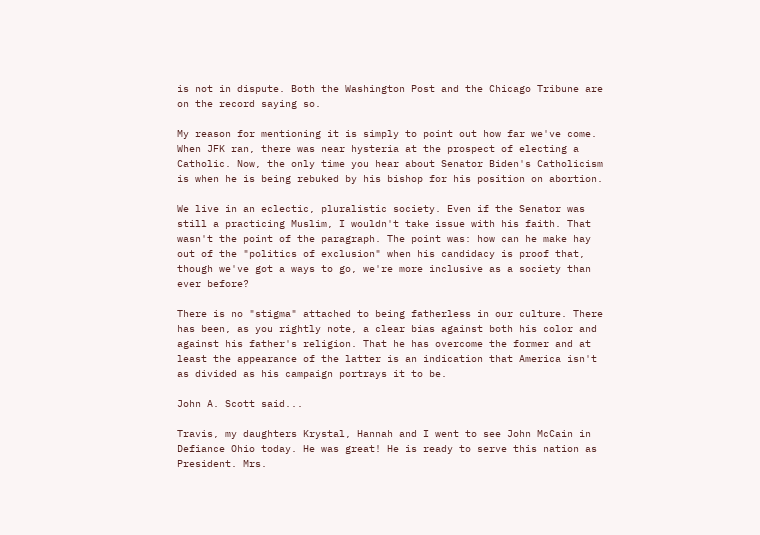is not in dispute. Both the Washington Post and the Chicago Tribune are on the record saying so.

My reason for mentioning it is simply to point out how far we've come. When JFK ran, there was near hysteria at the prospect of electing a Catholic. Now, the only time you hear about Senator Biden's Catholicism is when he is being rebuked by his bishop for his position on abortion.

We live in an eclectic, pluralistic society. Even if the Senator was still a practicing Muslim, I wouldn't take issue with his faith. That wasn't the point of the paragraph. The point was: how can he make hay out of the "politics of exclusion" when his candidacy is proof that, though we've got a ways to go, we're more inclusive as a society than ever before?

There is no "stigma" attached to being fatherless in our culture. There has been, as you rightly note, a clear bias against both his color and against his father's religion. That he has overcome the former and at least the appearance of the latter is an indication that America isn't as divided as his campaign portrays it to be.

John A. Scott said...

Travis, my daughters Krystal, Hannah and I went to see John McCain in Defiance Ohio today. He was great! He is ready to serve this nation as President. Mrs.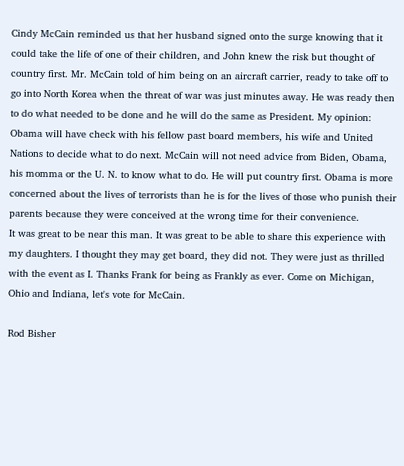Cindy McCain reminded us that her husband signed onto the surge knowing that it could take the life of one of their children, and John knew the risk but thought of country first. Mr. McCain told of him being on an aircraft carrier, ready to take off to go into North Korea when the threat of war was just minutes away. He was ready then to do what needed to be done and he will do the same as President. My opinion: Obama will have check with his fellow past board members, his wife and United Nations to decide what to do next. McCain will not need advice from Biden, Obama, his momma or the U. N. to know what to do. He will put country first. Obama is more concerned about the lives of terrorists than he is for the lives of those who punish their parents because they were conceived at the wrong time for their convenience.
It was great to be near this man. It was great to be able to share this experience with my daughters. I thought they may get board, they did not. They were just as thrilled with the event as I. Thanks Frank for being as Frankly as ever. Come on Michigan, Ohio and Indiana, let's vote for McCain.

Rod Bisher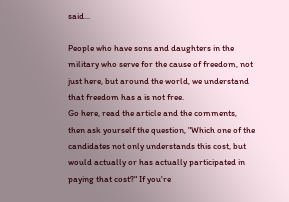said...

People who have sons and daughters in the military who serve for the cause of freedom, not just here, but around the world, we understand that freedom has a is not free.
Go here, read the article and the comments, then ask yourself the question, "Which one of the candidates not only understands this cost, but would actually or has actually participated in paying that cost?" If you're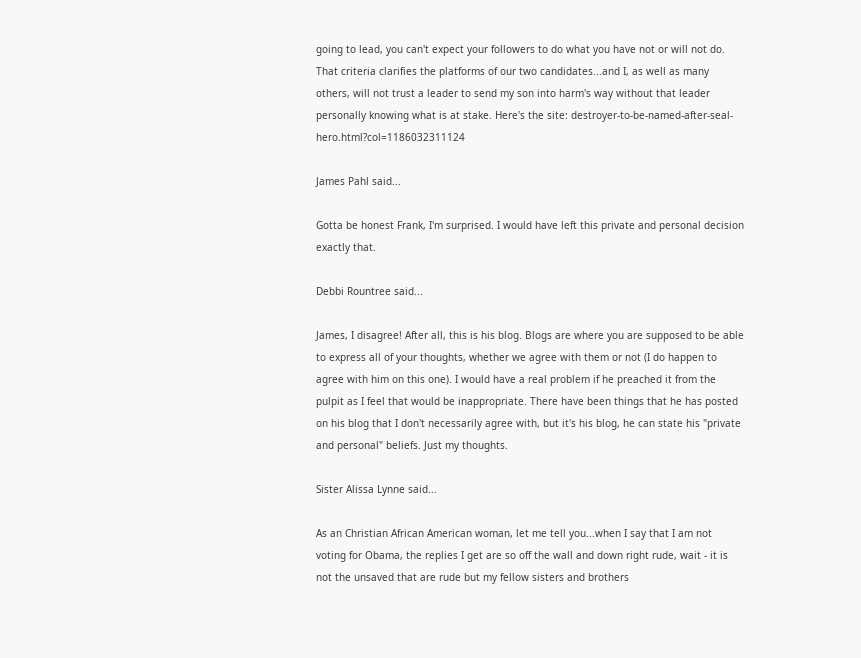going to lead, you can't expect your followers to do what you have not or will not do. That criteria clarifies the platforms of our two candidates...and I, as well as many others, will not trust a leader to send my son into harm's way without that leader personally knowing what is at stake. Here's the site: destroyer-to-be-named-after-seal- hero.html?col=1186032311124

James Pahl said...

Gotta be honest Frank, I'm surprised. I would have left this private and personal decision exactly that.

Debbi Rountree said...

James, I disagree! After all, this is his blog. Blogs are where you are supposed to be able to express all of your thoughts, whether we agree with them or not (I do happen to agree with him on this one). I would have a real problem if he preached it from the pulpit as I feel that would be inappropriate. There have been things that he has posted on his blog that I don't necessarily agree with, but it's his blog, he can state his "private and personal" beliefs. Just my thoughts.

Sister Alissa Lynne said...

As an Christian African American woman, let me tell you...when I say that I am not voting for Obama, the replies I get are so off the wall and down right rude, wait - it is not the unsaved that are rude but my fellow sisters and brothers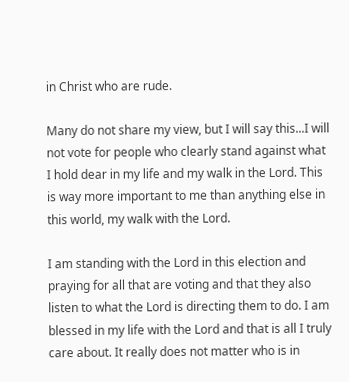in Christ who are rude.

Many do not share my view, but I will say this...I will not vote for people who clearly stand against what I hold dear in my life and my walk in the Lord. This is way more important to me than anything else in this world, my walk with the Lord.

I am standing with the Lord in this election and praying for all that are voting and that they also listen to what the Lord is directing them to do. I am blessed in my life with the Lord and that is all I truly care about. It really does not matter who is in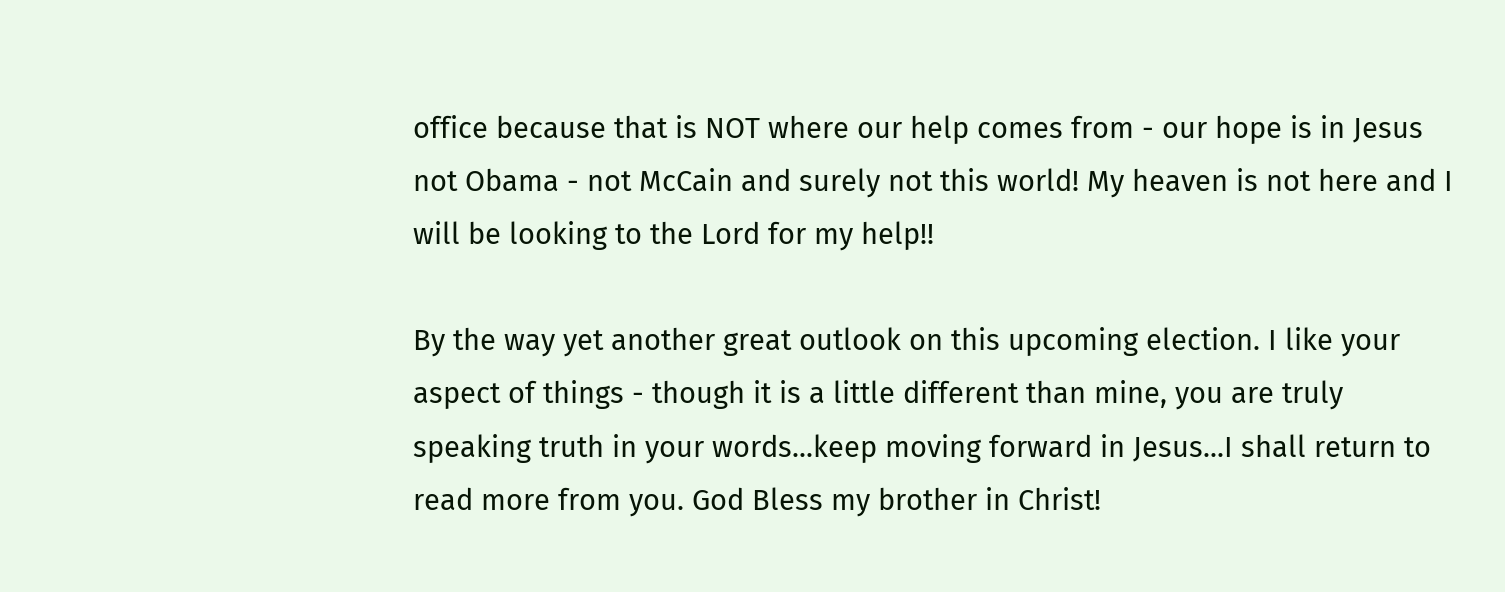office because that is NOT where our help comes from - our hope is in Jesus not Obama - not McCain and surely not this world! My heaven is not here and I will be looking to the Lord for my help!!

By the way yet another great outlook on this upcoming election. I like your aspect of things - though it is a little different than mine, you are truly speaking truth in your words...keep moving forward in Jesus...I shall return to read more from you. God Bless my brother in Christ!